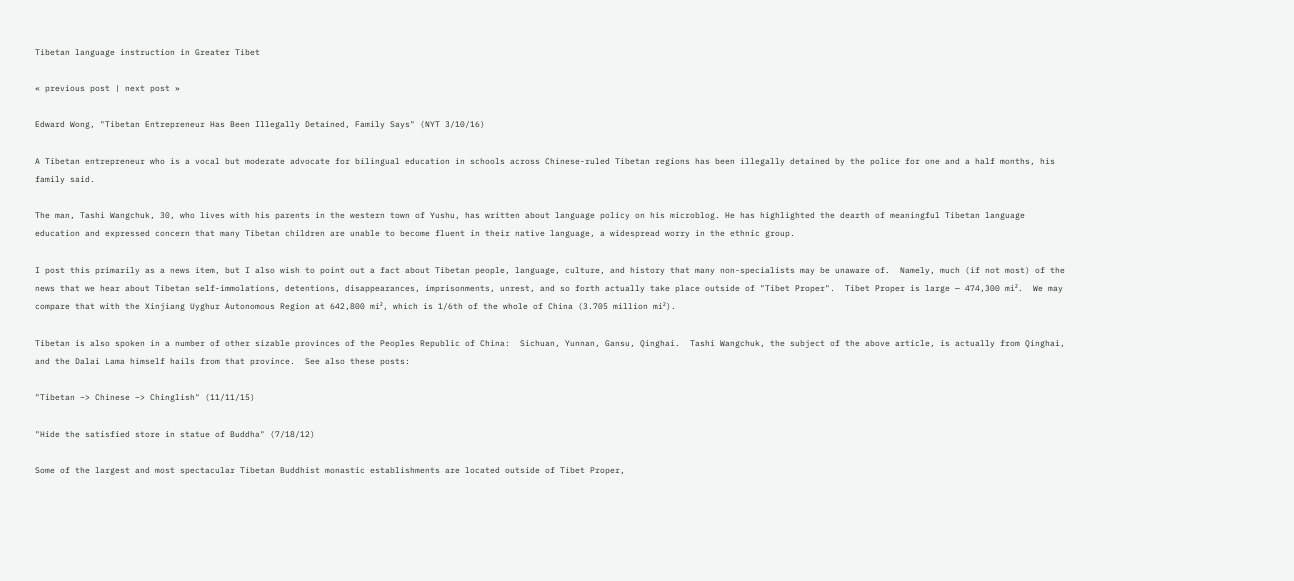Tibetan language instruction in Greater Tibet

« previous post | next post »

Edward Wong, "Tibetan Entrepreneur Has Been Illegally Detained, Family Says" (NYT 3/10/16)

A Tibetan entrepreneur who is a vocal but moderate advocate for bilingual education in schools across Chinese-ruled Tibetan regions has been illegally detained by the police for one and a half months, his family said.

The man, Tashi Wangchuk, 30, who lives with his parents in the western town of Yushu, has written about language policy on his microblog. He has highlighted the dearth of meaningful Tibetan language education and expressed concern that many Tibetan children are unable to become fluent in their native language, a widespread worry in the ethnic group.

I post this primarily as a news item, but I also wish to point out a fact about Tibetan people, language, culture, and history that many non-specialists may be unaware of.  Namely, much (if not most) of the news that we hear about Tibetan self-immolations, detentions, disappearances, imprisonments, unrest, and so forth actually take place outside of "Tibet Proper".  Tibet Proper is large — 474,300 mi².  We may compare that with the Xinjiang Uyghur Autonomous Region at 642,800 mi², which is 1/6th of the whole of China (3.705 million mi²).

Tibetan is also spoken in a number of other sizable provinces of the Peoples Republic of China:  Sichuan, Yunnan, Gansu, Qinghai.  Tashi Wangchuk, the subject of the above article, is actually from Qinghai, and the Dalai Lama himself hails from that province.  See also these posts:

"Tibetan –> Chinese –> Chinglish" (11/11/15)

"Hide the satisfied store in statue of Buddha" (7/18/12)

Some of the largest and most spectacular Tibetan Buddhist monastic establishments are located outside of Tibet Proper,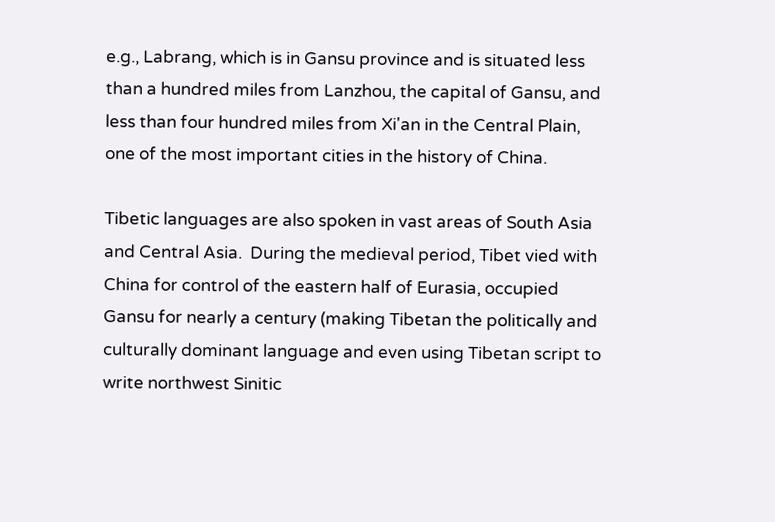e.g., Labrang, which is in Gansu province and is situated less than a hundred miles from Lanzhou, the capital of Gansu, and less than four hundred miles from Xi'an in the Central Plain, one of the most important cities in the history of China.

Tibetic languages are also spoken in vast areas of South Asia and Central Asia.  During the medieval period, Tibet vied with China for control of the eastern half of Eurasia, occupied Gansu for nearly a century (making Tibetan the politically and culturally dominant language and even using Tibetan script to write northwest Sinitic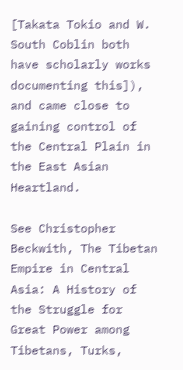[Takata Tokio and W. South Coblin both have scholarly works documenting this]), and came close to gaining control of the Central Plain in the East Asian Heartland.

See Christopher Beckwith, The Tibetan Empire in Central Asia: A History of the Struggle for Great Power among Tibetans, Turks,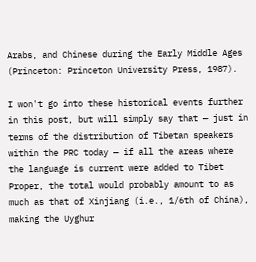Arabs, and Chinese during the Early Middle Ages (Princeton: Princeton University Press, 1987).

I won't go into these historical events further in this post, but will simply say that — just in terms of the distribution of Tibetan speakers within the PRC today — if all the areas where the language is current were added to Tibet Proper, the total would probably amount to as much as that of Xinjiang (i.e., 1/6th of China), making the Uyghur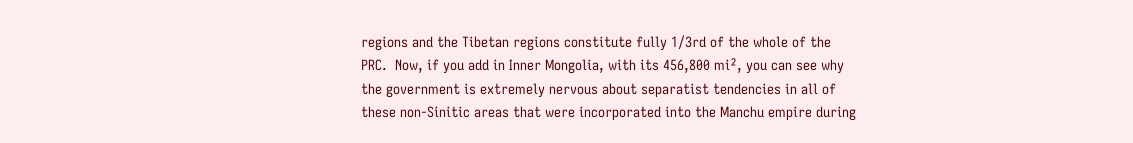regions and the Tibetan regions constitute fully 1/3rd of the whole of the PRC.  Now, if you add in Inner Mongolia, with its 456,800 mi², you can see why the government is extremely nervous about separatist tendencies in all of these non-Sinitic areas that were incorporated into the Manchu empire during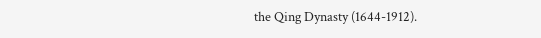the Qing Dynasty (1644-1912).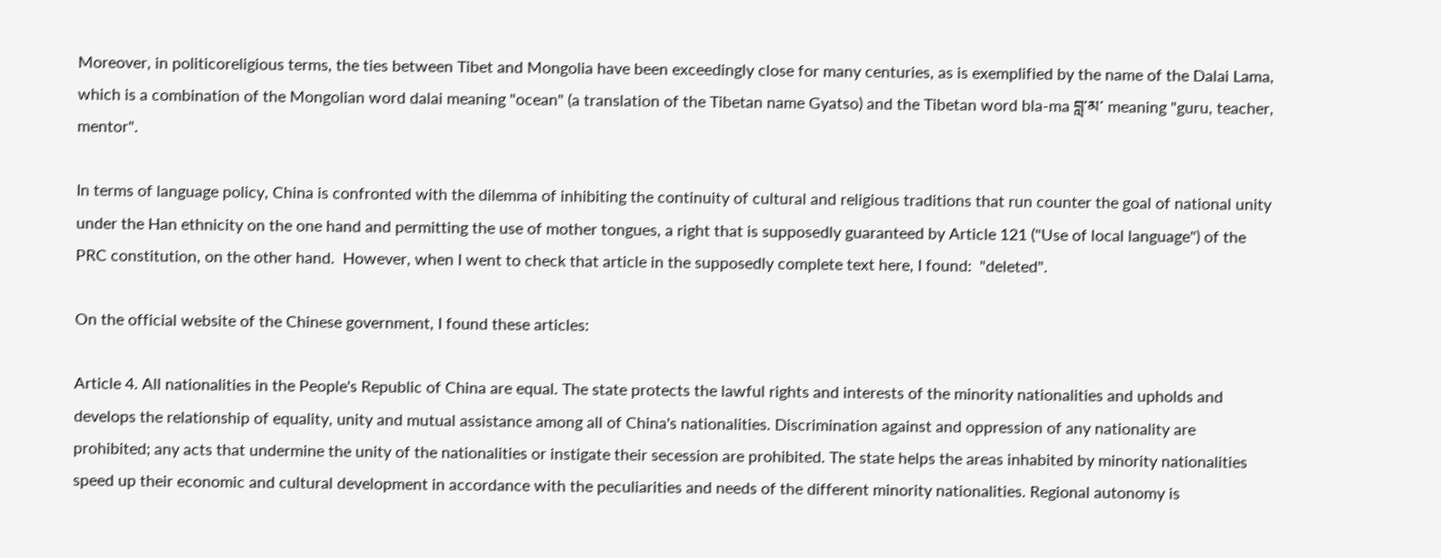Moreover, in politicoreligious terms, the ties between Tibet and Mongolia have been exceedingly close for many centuries, as is exemplified by the name of the Dalai Lama, which is a combination of the Mongolian word dalai meaning "ocean" (a translation of the Tibetan name Gyatso) and the Tibetan word bla-ma བླ་མ་ meaning "guru, teacher, mentor".

In terms of language policy, China is confronted with the dilemma of inhibiting the continuity of cultural and religious traditions that run counter the goal of national unity under the Han ethnicity on the one hand and permitting the use of mother tongues, a right that is supposedly guaranteed by Article 121 ("Use of local language") of the PRC constitution, on the other hand.  However, when I went to check that article in the supposedly complete text here, I found:  "deleted".

On the official website of the Chinese government, I found these articles:

Article 4. All nationalities in the People's Republic of China are equal. The state protects the lawful rights and interests of the minority nationalities and upholds and develops the relationship of equality, unity and mutual assistance among all of China's nationalities. Discrimination against and oppression of any nationality are prohibited; any acts that undermine the unity of the nationalities or instigate their secession are prohibited. The state helps the areas inhabited by minority nationalities speed up their economic and cultural development in accordance with the peculiarities and needs of the different minority nationalities. Regional autonomy is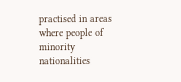practised in areas where people of minority nationalities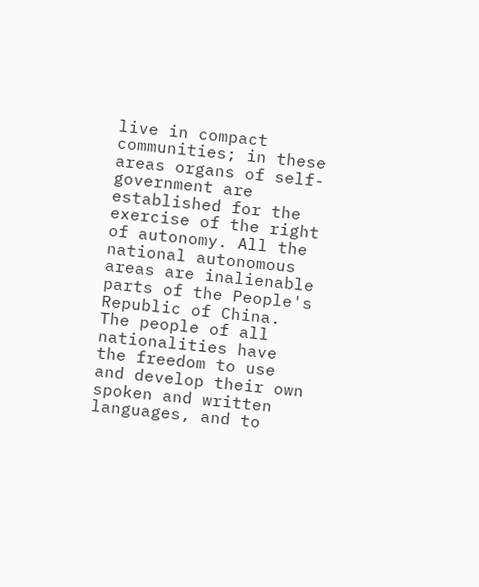live in compact communities; in these areas organs of self- government are established for the exercise of the right of autonomy. All the national autonomous areas are inalienable parts of the People's Republic of China. The people of all nationalities have the freedom to use and develop their own spoken and written languages, and to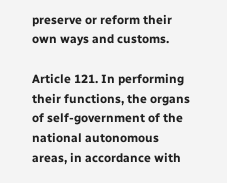preserve or reform their own ways and customs.

Article 121. In performing their functions, the organs of self-government of the national autonomous areas, in accordance with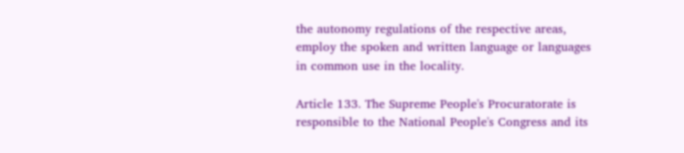the autonomy regulations of the respective areas, employ the spoken and written language or languages in common use in the locality.

Article 133. The Supreme People's Procuratorate is responsible to the National People's Congress and its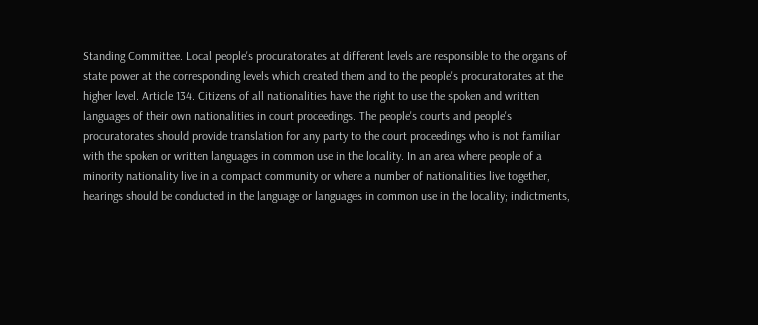Standing Committee. Local people's procuratorates at different levels are responsible to the organs of state power at the corresponding levels which created them and to the people's procuratorates at the higher level. Article 134. Citizens of all nationalities have the right to use the spoken and written languages of their own nationalities in court proceedings. The people's courts and people's procuratorates should provide translation for any party to the court proceedings who is not familiar with the spoken or written languages in common use in the locality. In an area where people of a minority nationality live in a compact community or where a number of nationalities live together, hearings should be conducted in the language or languages in common use in the locality; indictments,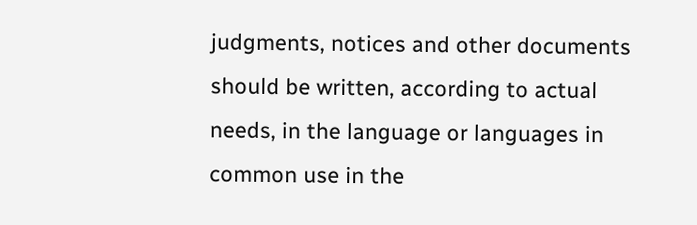judgments, notices and other documents should be written, according to actual needs, in the language or languages in common use in the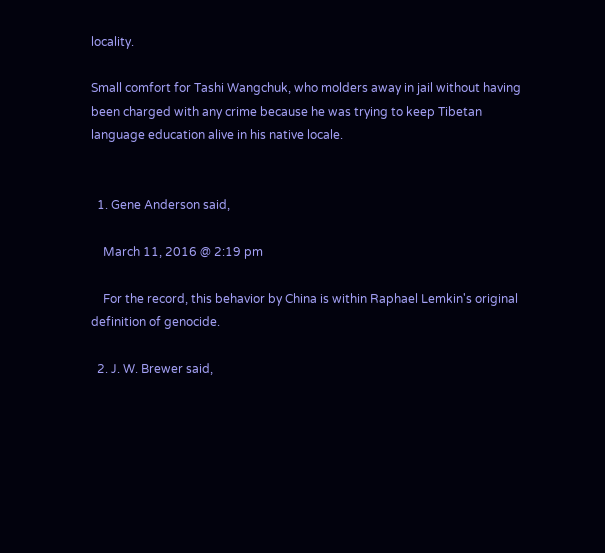locality.

Small comfort for Tashi Wangchuk, who molders away in jail without having been charged with any crime because he was trying to keep Tibetan language education alive in his native locale.


  1. Gene Anderson said,

    March 11, 2016 @ 2:19 pm

    For the record, this behavior by China is within Raphael Lemkin's original definition of genocide.

  2. J. W. Brewer said,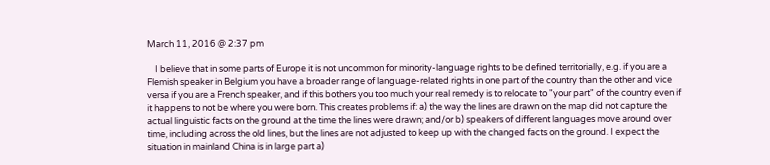March 11, 2016 @ 2:37 pm

    I believe that in some parts of Europe it is not uncommon for minority-language rights to be defined territorially, e.g. if you are a Flemish speaker in Belgium you have a broader range of language-related rights in one part of the country than the other and vice versa if you are a French speaker, and if this bothers you too much your real remedy is to relocate to "your part" of the country even if it happens to not be where you were born. This creates problems if: a) the way the lines are drawn on the map did not capture the actual linguistic facts on the ground at the time the lines were drawn; and/or b) speakers of different languages move around over time, including across the old lines, but the lines are not adjusted to keep up with the changed facts on the ground. I expect the situation in mainland China is in large part a)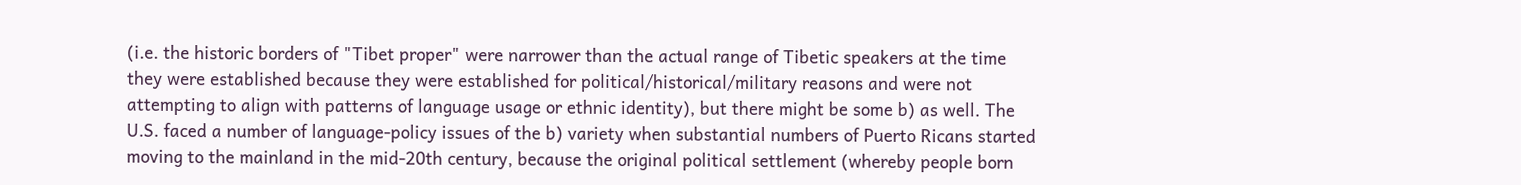(i.e. the historic borders of "Tibet proper" were narrower than the actual range of Tibetic speakers at the time they were established because they were established for political/historical/military reasons and were not attempting to align with patterns of language usage or ethnic identity), but there might be some b) as well. The U.S. faced a number of language-policy issues of the b) variety when substantial numbers of Puerto Ricans started moving to the mainland in the mid-20th century, because the original political settlement (whereby people born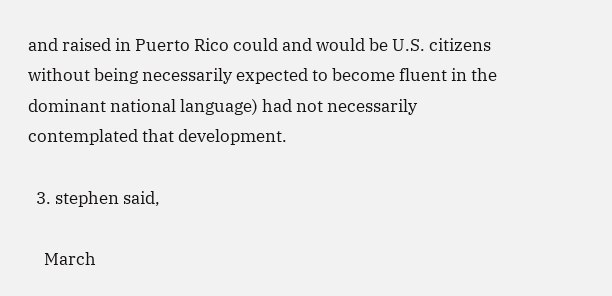and raised in Puerto Rico could and would be U.S. citizens without being necessarily expected to become fluent in the dominant national language) had not necessarily contemplated that development.

  3. stephen said,

    March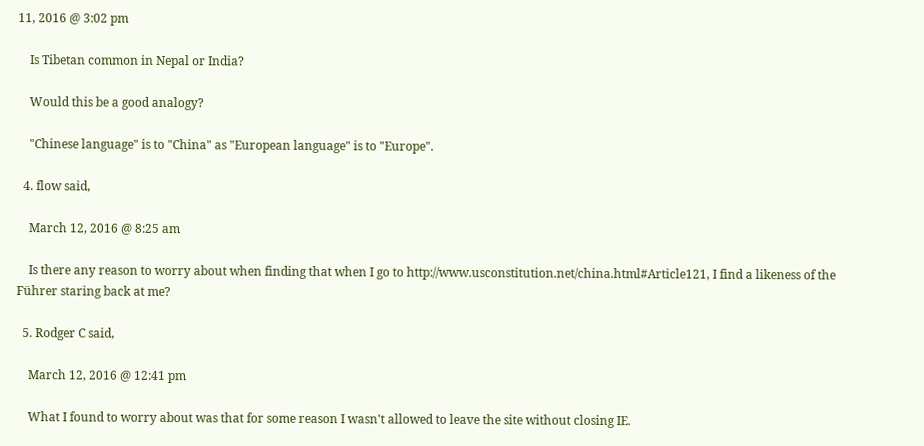11, 2016 @ 3:02 pm

    Is Tibetan common in Nepal or India?

    Would this be a good analogy?

    "Chinese language" is to "China" as "European language" is to "Europe".

  4. flow said,

    March 12, 2016 @ 8:25 am

    Is there any reason to worry about when finding that when I go to http://www.usconstitution.net/china.html#Article121, I find a likeness of the Führer staring back at me?

  5. Rodger C said,

    March 12, 2016 @ 12:41 pm

    What I found to worry about was that for some reason I wasn't allowed to leave the site without closing IE.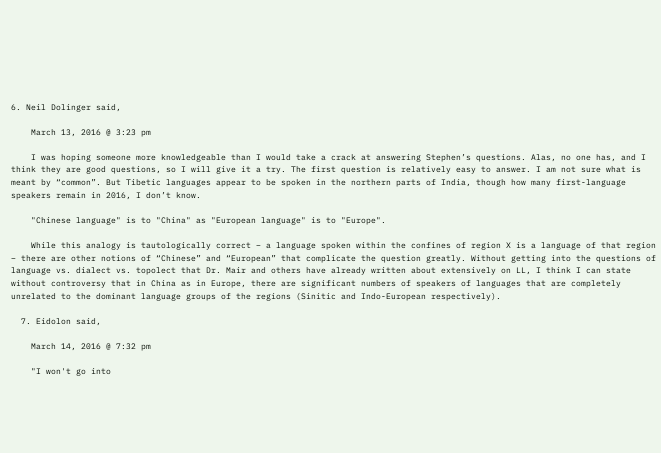6. Neil Dolinger said,

    March 13, 2016 @ 3:23 pm

    I was hoping someone more knowledgeable than I would take a crack at answering Stephen’s questions. Alas, no one has, and I think they are good questions, so I will give it a try. The first question is relatively easy to answer. I am not sure what is meant by “common”. But Tibetic languages appear to be spoken in the northern parts of India, though how many first-language speakers remain in 2016, I don’t know.

    "Chinese language" is to "China" as "European language" is to "Europe".

    While this analogy is tautologically correct – a language spoken within the confines of region X is a language of that region – there are other notions of “Chinese” and “European” that complicate the question greatly. Without getting into the questions of language vs. dialect vs. topolect that Dr. Mair and others have already written about extensively on LL, I think I can state without controversy that in China as in Europe, there are significant numbers of speakers of languages that are completely unrelated to the dominant language groups of the regions (Sinitic and Indo-European respectively).

  7. Eidolon said,

    March 14, 2016 @ 7:32 pm

    "I won't go into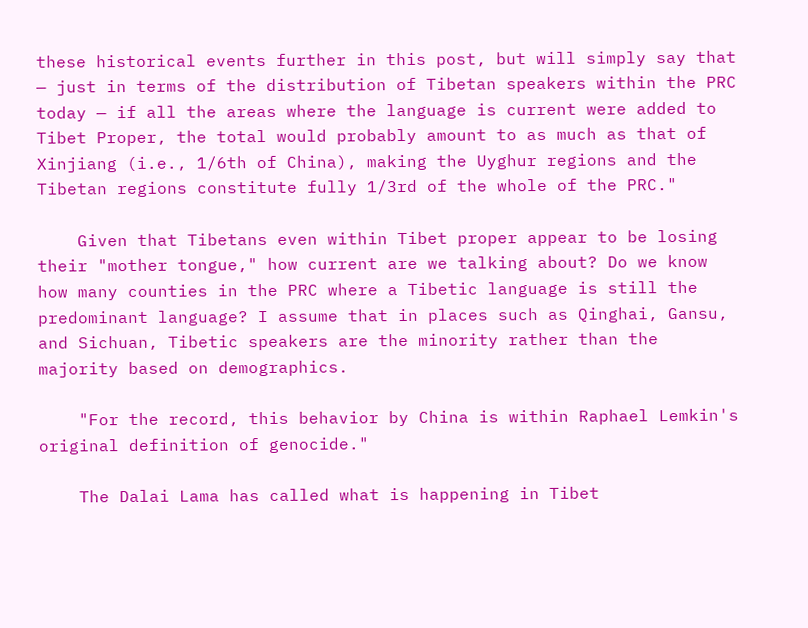these historical events further in this post, but will simply say that — just in terms of the distribution of Tibetan speakers within the PRC today — if all the areas where the language is current were added to Tibet Proper, the total would probably amount to as much as that of Xinjiang (i.e., 1/6th of China), making the Uyghur regions and the Tibetan regions constitute fully 1/3rd of the whole of the PRC."

    Given that Tibetans even within Tibet proper appear to be losing their "mother tongue," how current are we talking about? Do we know how many counties in the PRC where a Tibetic language is still the predominant language? I assume that in places such as Qinghai, Gansu, and Sichuan, Tibetic speakers are the minority rather than the majority based on demographics.

    "For the record, this behavior by China is within Raphael Lemkin's original definition of genocide."

    The Dalai Lama has called what is happening in Tibet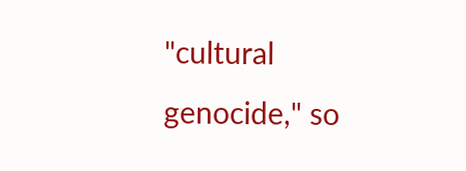"cultural genocide," so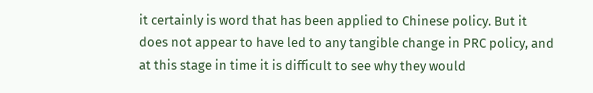it certainly is word that has been applied to Chinese policy. But it does not appear to have led to any tangible change in PRC policy, and at this stage in time it is difficult to see why they would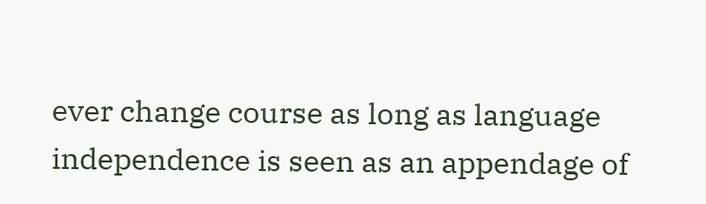ever change course as long as language independence is seen as an appendage of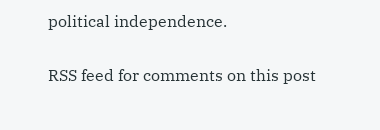political independence.

RSS feed for comments on this post